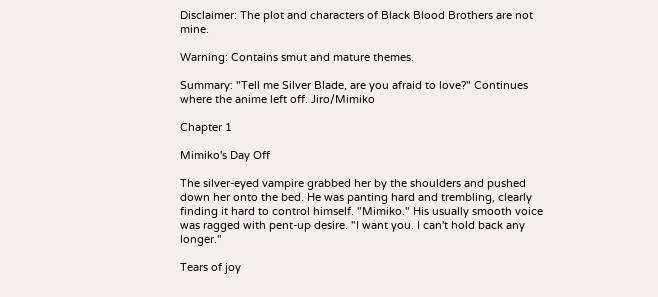Disclaimer: The plot and characters of Black Blood Brothers are not mine.

Warning: Contains smut and mature themes.

Summary: "Tell me Silver Blade, are you afraid to love?" Continues where the anime left off. Jiro/Mimiko

Chapter 1

Mimiko's Day Off

The silver-eyed vampire grabbed her by the shoulders and pushed down her onto the bed. He was panting hard and trembling, clearly finding it hard to control himself. "Mimiko." His usually smooth voice was ragged with pent-up desire. "I want you. I can't hold back any longer."

Tears of joy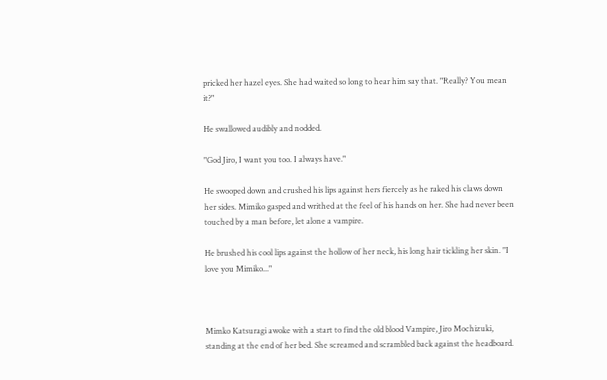pricked her hazel eyes. She had waited so long to hear him say that. "Really? You mean it?"

He swallowed audibly and nodded.

"God Jiro, I want you too. I always have."

He swooped down and crushed his lips against hers fiercely as he raked his claws down her sides. Mimiko gasped and writhed at the feel of his hands on her. She had never been touched by a man before, let alone a vampire.

He brushed his cool lips against the hollow of her neck, his long hair tickling her skin. "I love you Mimiko..."



Mimko Katsuragi awoke with a start to find the old blood Vampire, Jiro Mochizuki, standing at the end of her bed. She screamed and scrambled back against the headboard.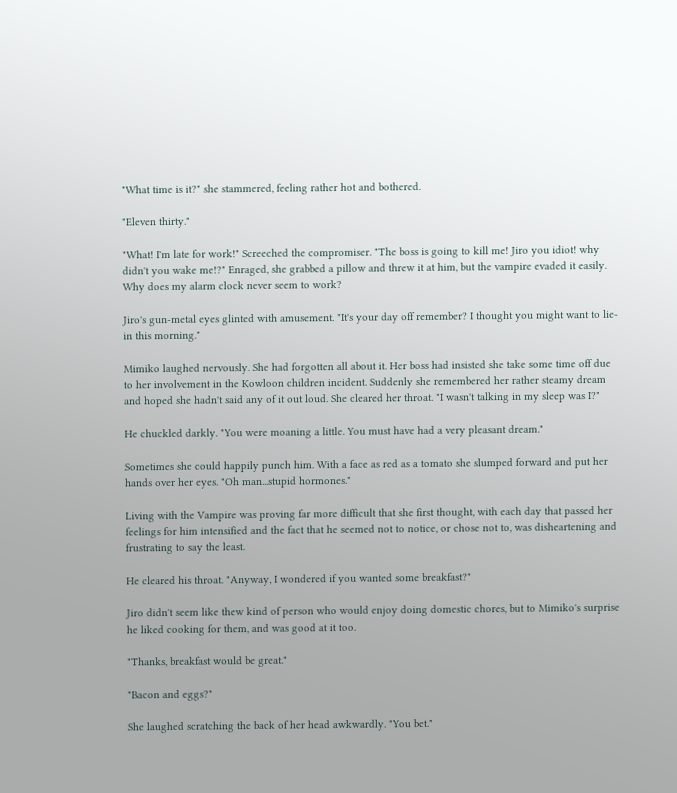"What time is it?" she stammered, feeling rather hot and bothered.

"Eleven thirty."

"What! I'm late for work!" Screeched the compromiser. "The boss is going to kill me! Jiro you idiot! why didn't you wake me!?" Enraged, she grabbed a pillow and threw it at him, but the vampire evaded it easily. Why does my alarm clock never seem to work?

Jiro's gun-metal eyes glinted with amusement. "It's your day off remember? I thought you might want to lie-in this morning."

Mimiko laughed nervously. She had forgotten all about it. Her boss had insisted she take some time off due to her involvement in the Kowloon children incident. Suddenly she remembered her rather steamy dream and hoped she hadn't said any of it out loud. She cleared her throat. "I wasn't talking in my sleep was I?"

He chuckled darkly. "You were moaning a little. You must have had a very pleasant dream."

Sometimes she could happily punch him. With a face as red as a tomato she slumped forward and put her hands over her eyes. "Oh man...stupid hormones."

Living with the Vampire was proving far more difficult that she first thought, with each day that passed her feelings for him intensified and the fact that he seemed not to notice, or chose not to, was disheartening and frustrating to say the least.

He cleared his throat. "Anyway, I wondered if you wanted some breakfast?"

Jiro didn't seem like thew kind of person who would enjoy doing domestic chores, but to Mimiko's surprise he liked cooking for them, and was good at it too.

"Thanks, breakfast would be great."

"Bacon and eggs?"

She laughed scratching the back of her head awkwardly. "You bet."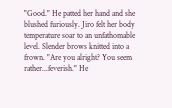"Good." He patted her hand and she blushed furiously. Jiro felt her body temperature soar to an unfathomable level. Slender brows knitted into a frown. "Are you alright? You seem rather...feverish." He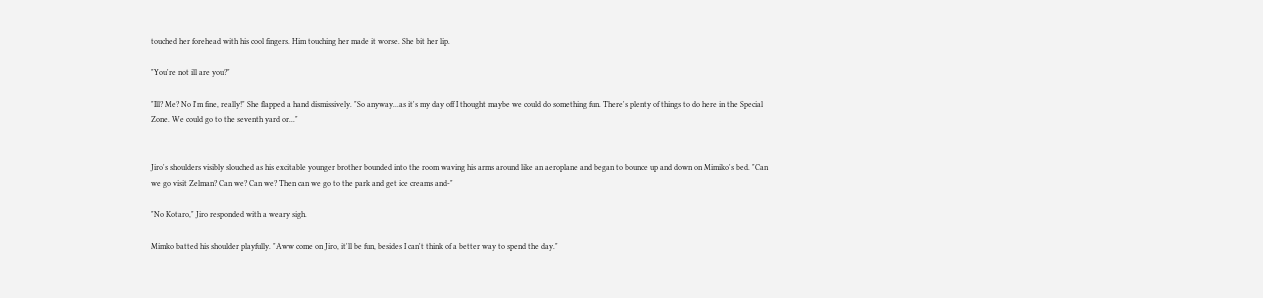touched her forehead with his cool fingers. Him touching her made it worse. She bit her lip.

"You're not ill are you?"

"Ill? Me? No I'm fine, really!" She flapped a hand dismissively. "So anyway...as it's my day off I thought maybe we could do something fun. There's plenty of things to do here in the Special Zone. We could go to the seventh yard or..."


Jiro's shoulders visibly slouched as his excitable younger brother bounded into the room waving his arms around like an aeroplane and began to bounce up and down on Mimiko's bed. "Can we go visit Zelman? Can we? Can we? Then can we go to the park and get ice creams and-"

"No Kotaro," Jiro responded with a weary sigh.

Mimko batted his shoulder playfully. "Aww come on Jiro, it'll be fun, besides I can't think of a better way to spend the day."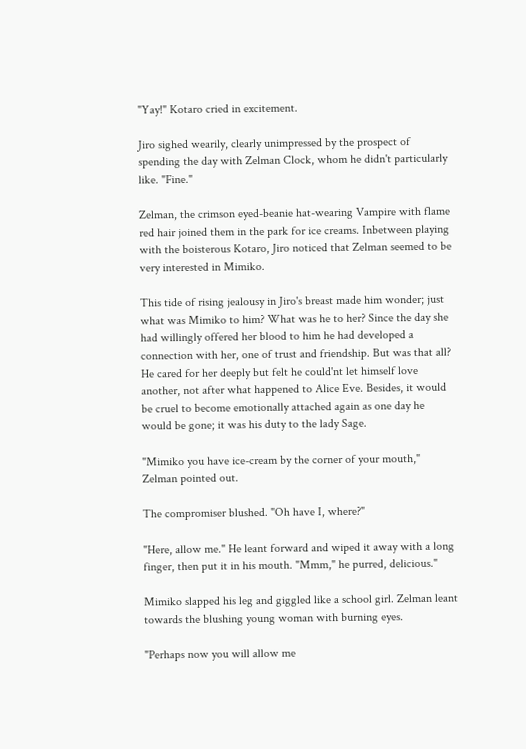"Yay!" Kotaro cried in excitement.

Jiro sighed wearily, clearly unimpressed by the prospect of spending the day with Zelman Clock, whom he didn't particularly like. "Fine."

Zelman, the crimson eyed-beanie hat-wearing Vampire with flame red hair joined them in the park for ice creams. Inbetween playing with the boisterous Kotaro, Jiro noticed that Zelman seemed to be very interested in Mimiko.

This tide of rising jealousy in Jiro's breast made him wonder; just what was Mimiko to him? What was he to her? Since the day she had willingly offered her blood to him he had developed a connection with her, one of trust and friendship. But was that all? He cared for her deeply but felt he could'nt let himself love another, not after what happened to Alice Eve. Besides, it would be cruel to become emotionally attached again as one day he would be gone; it was his duty to the lady Sage.

"Mimiko you have ice-cream by the corner of your mouth," Zelman pointed out.

The compromiser blushed. "Oh have I, where?"

"Here, allow me." He leant forward and wiped it away with a long finger, then put it in his mouth. "Mmm," he purred, delicious."

Mimiko slapped his leg and giggled like a school girl. Zelman leant towards the blushing young woman with burning eyes.

"Perhaps now you will allow me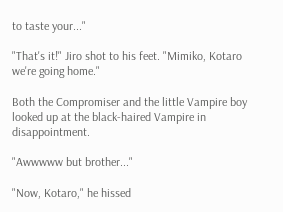to taste your..."

"That's it!" Jiro shot to his feet. "Mimiko, Kotaro we're going home."

Both the Compromiser and the little Vampire boy looked up at the black-haired Vampire in disappointment.

"Awwwww but brother..."

"Now, Kotaro," he hissed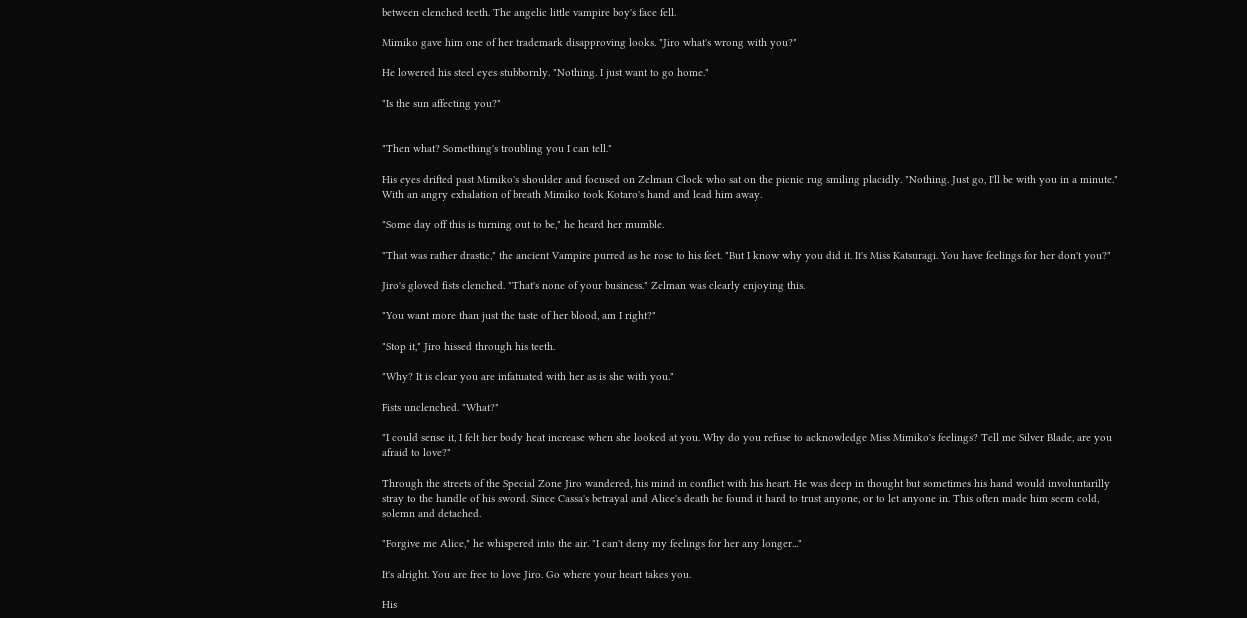between clenched teeth. The angelic little vampire boy's face fell.

Mimiko gave him one of her trademark disapproving looks. "Jiro what's wrong with you?"

He lowered his steel eyes stubbornly. "Nothing. I just want to go home."

"Is the sun affecting you?"


"Then what? Something's troubling you I can tell."

His eyes drifted past Mimiko's shoulder and focused on Zelman Clock who sat on the picnic rug smiling placidly. "Nothing. Just go, I'll be with you in a minute." With an angry exhalation of breath Mimiko took Kotaro's hand and lead him away.

"Some day off this is turning out to be," he heard her mumble.

"That was rather drastic," the ancient Vampire purred as he rose to his feet. "But I know why you did it. It's Miss Katsuragi. You have feelings for her don't you?"

Jiro's gloved fists clenched. "That's none of your business." Zelman was clearly enjoying this.

"You want more than just the taste of her blood, am I right?"

"Stop it," Jiro hissed through his teeth.

"Why? It is clear you are infatuated with her as is she with you."

Fists unclenched. "What?"

"I could sense it, I felt her body heat increase when she looked at you. Why do you refuse to acknowledge Miss Mimiko's feelings? Tell me Silver Blade, are you afraid to love?"

Through the streets of the Special Zone Jiro wandered, his mind in conflict with his heart. He was deep in thought but sometimes his hand would involuntarilly stray to the handle of his sword. Since Cassa's betrayal and Alice's death he found it hard to trust anyone, or to let anyone in. This often made him seem cold, solemn and detached.

"Forgive me Alice," he whispered into the air. "I can't deny my feelings for her any longer..."

It's alright. You are free to love Jiro. Go where your heart takes you.

His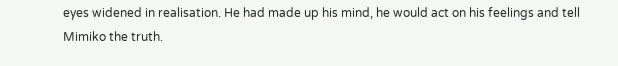eyes widened in realisation. He had made up his mind, he would act on his feelings and tell Mimiko the truth.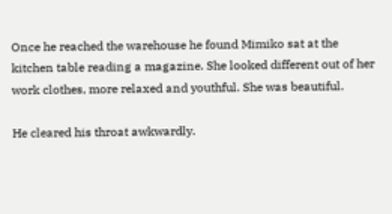Once he reached the warehouse he found Mimiko sat at the kitchen table reading a magazine. She looked different out of her work clothes, more relaxed and youthful. She was beautiful.

He cleared his throat awkwardly.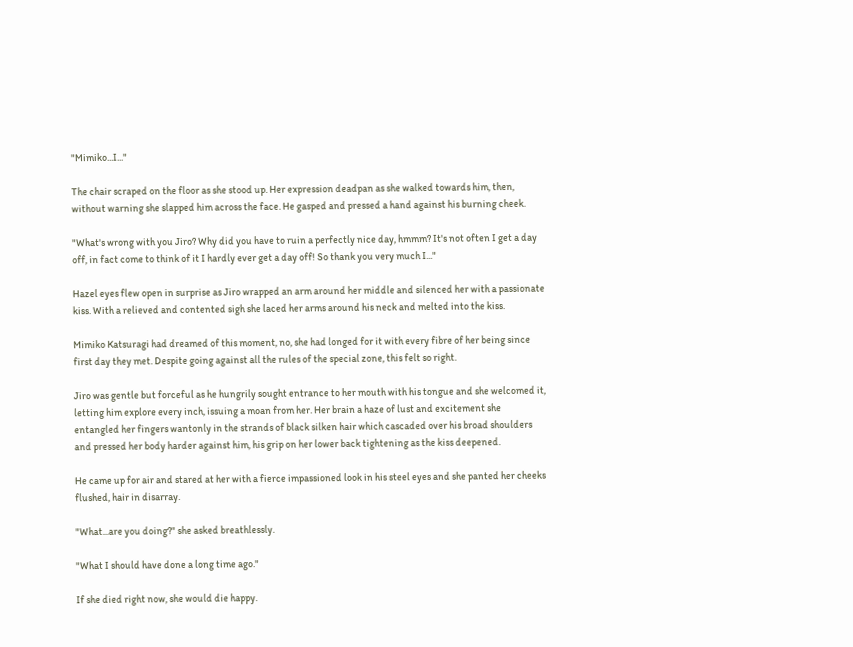"Mimiko...I..."

The chair scraped on the floor as she stood up. Her expression deadpan as she walked towards him, then, without warning she slapped him across the face. He gasped and pressed a hand against his burning cheek.

"What's wrong with you Jiro? Why did you have to ruin a perfectly nice day, hmmm? It's not often I get a day off, in fact come to think of it I hardly ever get a day off! So thank you very much I..."

Hazel eyes flew open in surprise as Jiro wrapped an arm around her middle and silenced her with a passionate kiss. With a relieved and contented sigh she laced her arms around his neck and melted into the kiss.

Mimiko Katsuragi had dreamed of this moment, no, she had longed for it with every fibre of her being since first day they met. Despite going against all the rules of the special zone, this felt so right.

Jiro was gentle but forceful as he hungrily sought entrance to her mouth with his tongue and she welcomed it, letting him explore every inch, issuing a moan from her. Her brain a haze of lust and excitement she entangled her fingers wantonly in the strands of black silken hair which cascaded over his broad shoulders and pressed her body harder against him, his grip on her lower back tightening as the kiss deepened.

He came up for air and stared at her with a fierce impassioned look in his steel eyes and she panted her cheeks flushed, hair in disarray.

"What...are you doing?" she asked breathlessly.

"What I should have done a long time ago."

If she died right now, she would die happy.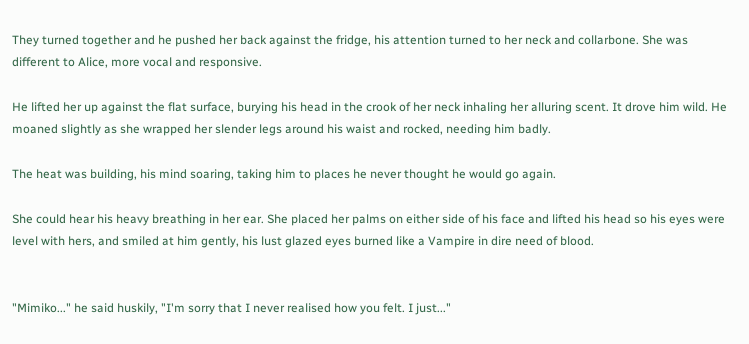They turned together and he pushed her back against the fridge, his attention turned to her neck and collarbone. She was different to Alice, more vocal and responsive.

He lifted her up against the flat surface, burying his head in the crook of her neck inhaling her alluring scent. It drove him wild. He moaned slightly as she wrapped her slender legs around his waist and rocked, needing him badly.

The heat was building, his mind soaring, taking him to places he never thought he would go again.

She could hear his heavy breathing in her ear. She placed her palms on either side of his face and lifted his head so his eyes were level with hers, and smiled at him gently, his lust glazed eyes burned like a Vampire in dire need of blood.


"Mimiko..." he said huskily, "I'm sorry that I never realised how you felt. I just..."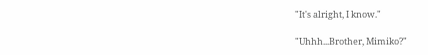"It's alright, I know."

"Uhhh...Brother, Mimiko?"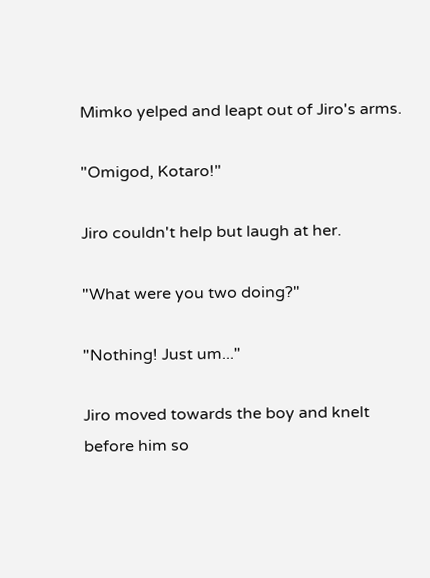Mimko yelped and leapt out of Jiro's arms.

"Omigod, Kotaro!"

Jiro couldn't help but laugh at her.

"What were you two doing?"

"Nothing! Just um..."

Jiro moved towards the boy and knelt before him so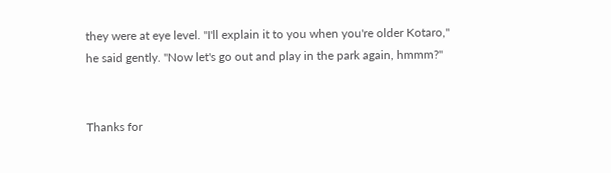they were at eye level. "I'll explain it to you when you're older Kotaro," he said gently. "Now let's go out and play in the park again, hmmm?"


Thanks for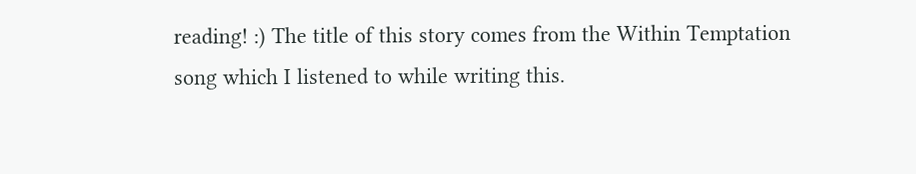reading! :) The title of this story comes from the Within Temptation song which I listened to while writing this.